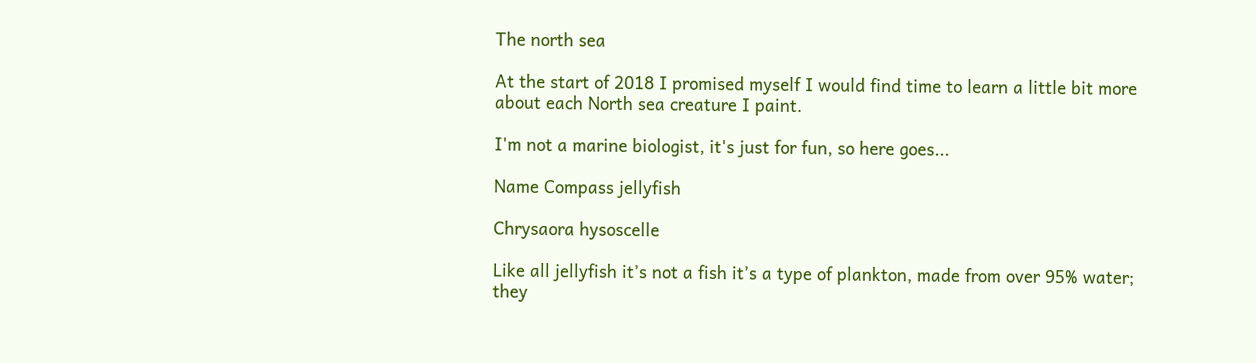The north sea

At the start of 2018 I promised myself I would find time to learn a little bit more about each North sea creature I paint.

I'm not a marine biologist, it's just for fun, so here goes...

Name Compass jellyfish

Chrysaora hysoscelle

Like all jellyfish it’s not a fish it’s a type of plankton, made from over 95% water; they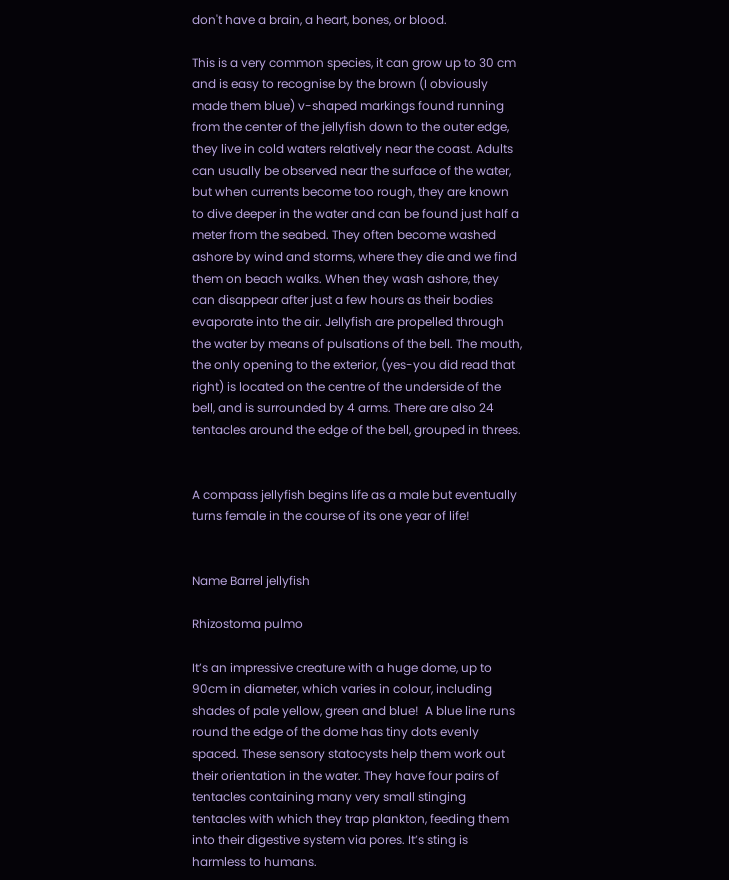don't have a brain, a heart, bones, or blood.

This is a very common species, it can grow up to 30 cm and is easy to recognise by the brown (I obviously made them blue) v-shaped markings found running from the center of the jellyfish down to the outer edge, they live in cold waters relatively near the coast. Adults can usually be observed near the surface of the water, but when currents become too rough, they are known to dive deeper in the water and can be found just half a meter from the seabed. They often become washed ashore by wind and storms, where they die and we find them on beach walks. When they wash ashore, they can disappear after just a few hours as their bodies evaporate into the air. Jellyfish are propelled through the water by means of pulsations of the bell. The mouth, the only opening to the exterior, (yes-you did read that right) is located on the centre of the underside of the bell, and is surrounded by 4 arms. There are also 24 tentacles around the edge of the bell, grouped in threes.


A compass jellyfish begins life as a male but eventually turns female in the course of its one year of life!


Name Barrel jellyfish

Rhizostoma pulmo

It’s an impressive creature with a huge dome, up to 90cm in diameter, which varies in colour, including shades of pale yellow, green and blue!  A blue line runs round the edge of the dome has tiny dots evenly spaced. These sensory statocysts help them work out their orientation in the water. They have four pairs of tentacles containing many very small stinging tentacles with which they trap plankton, feeding them into their digestive system via pores. It’s sting is harmless to humans.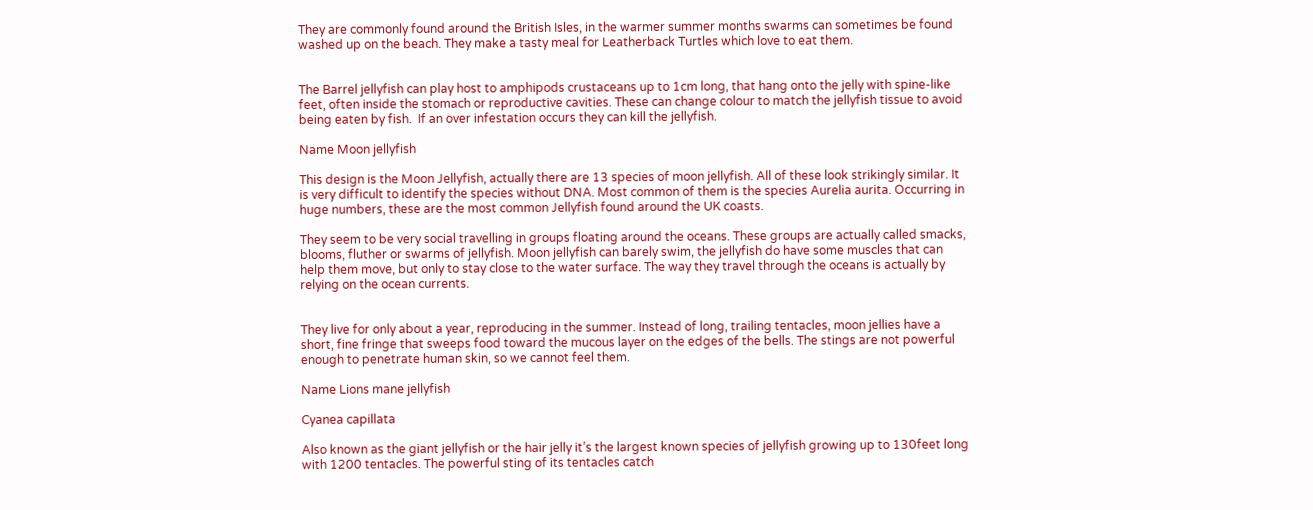They are commonly found around the British Isles, in the warmer summer months swarms can sometimes be found washed up on the beach. They make a tasty meal for Leatherback Turtles which love to eat them.


The Barrel jellyfish can play host to amphipods crustaceans up to 1cm long, that hang onto the jelly with spine-like feet, often inside the stomach or reproductive cavities. These can change colour to match the jellyfish tissue to avoid being eaten by fish.  If an over infestation occurs they can kill the jellyfish.

Name Moon jellyfish

This design is the Moon Jellyfish, actually there are 13 species of moon jellyfish. All of these look strikingly similar. It is very difficult to identify the species without DNA. Most common of them is the species Aurelia aurita. Occurring in huge numbers, these are the most common Jellyfish found around the UK coasts.

They seem to be very social travelling in groups floating around the oceans. These groups are actually called smacks, blooms, fluther or swarms of jellyfish. Moon jellyfish can barely swim, the jellyfish do have some muscles that can help them move, but only to stay close to the water surface. The way they travel through the oceans is actually by relying on the ocean currents.


They live for only about a year, reproducing in the summer. Instead of long, trailing tentacles, moon jellies have a short, fine fringe that sweeps food toward the mucous layer on the edges of the bells. The stings are not powerful enough to penetrate human skin, so we cannot feel them.

Name Lions mane jellyfish

Cyanea capillata

Also known as the giant jellyfish or the hair jelly it’s the largest known species of jellyfish growing up to 130feet long with 1200 tentacles. The powerful sting of its tentacles catch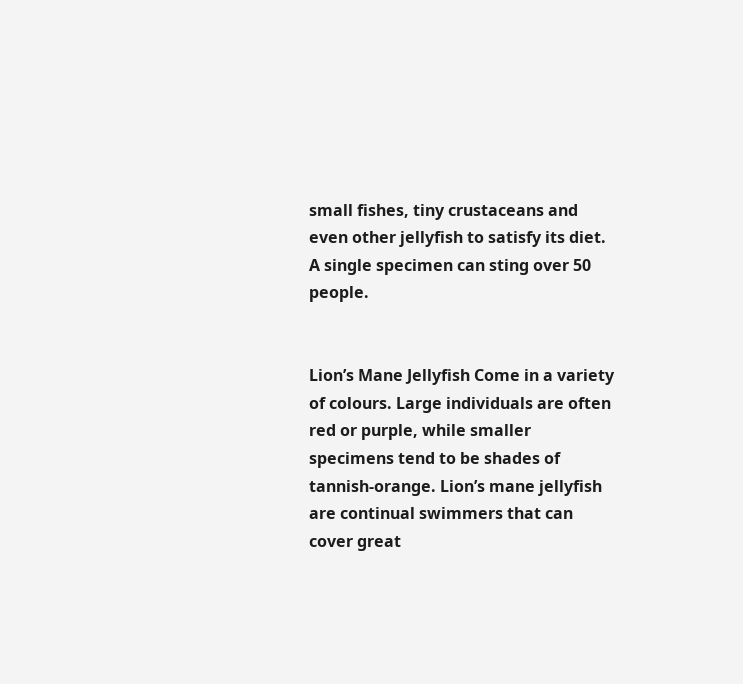small fishes, tiny crustaceans and even other jellyfish to satisfy its diet. A single specimen can sting over 50 people.


Lion’s Mane Jellyfish Come in a variety of colours. Large individuals are often red or purple, while smaller specimens tend to be shades of tannish-orange. Lion’s mane jellyfish are continual swimmers that can cover great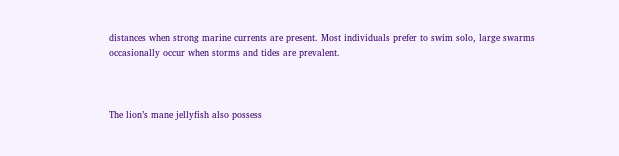distances when strong marine currents are present. Most individuals prefer to swim solo, large swarms occasionally occur when storms and tides are prevalent.



The lion’s mane jellyfish also possess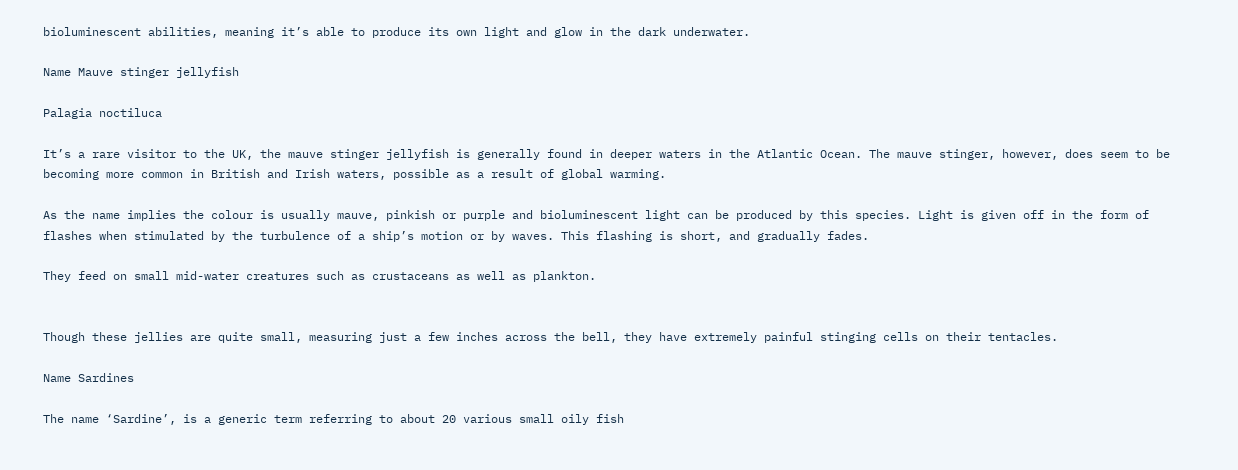bioluminescent abilities, meaning it’s able to produce its own light and glow in the dark underwater.

Name Mauve stinger jellyfish

Palagia noctiluca

It’s a rare visitor to the UK, the mauve stinger jellyfish is generally found in deeper waters in the Atlantic Ocean. The mauve stinger, however, does seem to be becoming more common in British and Irish waters, possible as a result of global warming.

As the name implies the colour is usually mauve, pinkish or purple and bioluminescent light can be produced by this species. Light is given off in the form of flashes when stimulated by the turbulence of a ship’s motion or by waves. This flashing is short, and gradually fades.

They feed on small mid-water creatures such as crustaceans as well as plankton.


Though these jellies are quite small, measuring just a few inches across the bell, they have extremely painful stinging cells on their tentacles.

Name Sardines

The name ‘Sardine’, is a generic term referring to about 20 various small oily fish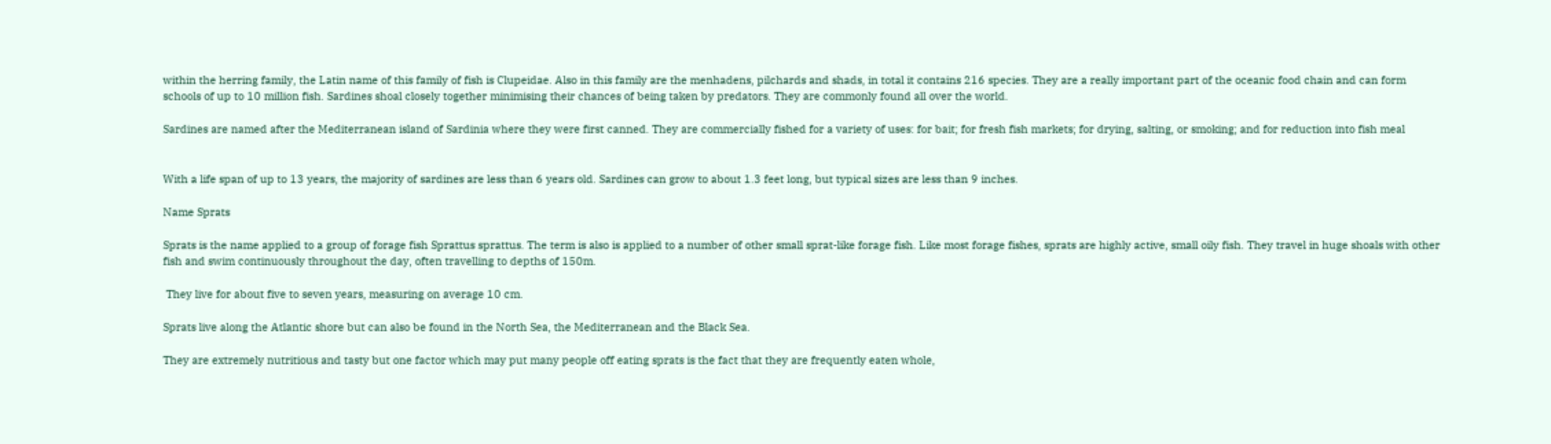within the herring family, the Latin name of this family of fish is Clupeidae. Also in this family are the menhadens, pilchards and shads, in total it contains 216 species. They are a really important part of the oceanic food chain and can form schools of up to 10 million fish. Sardines shoal closely together minimising their chances of being taken by predators. They are commonly found all over the world.

Sardines are named after the Mediterranean island of Sardinia where they were first canned. They are commercially fished for a variety of uses: for bait; for fresh fish markets; for drying, salting, or smoking; and for reduction into fish meal


With a life span of up to 13 years, the majority of sardines are less than 6 years old. Sardines can grow to about 1.3 feet long, but typical sizes are less than 9 inches.

Name Sprats

Sprats is the name applied to a group of forage fish Sprattus sprattus. The term is also is applied to a number of other small sprat-like forage fish. Like most forage fishes, sprats are highly active, small oily fish. They travel in huge shoals with other fish and swim continuously throughout the day, often travelling to depths of 150m.

 They live for about five to seven years, measuring on average 10 cm.

Sprats live along the Atlantic shore but can also be found in the North Sea, the Mediterranean and the Black Sea.

They are extremely nutritious and tasty but one factor which may put many people off eating sprats is the fact that they are frequently eaten whole,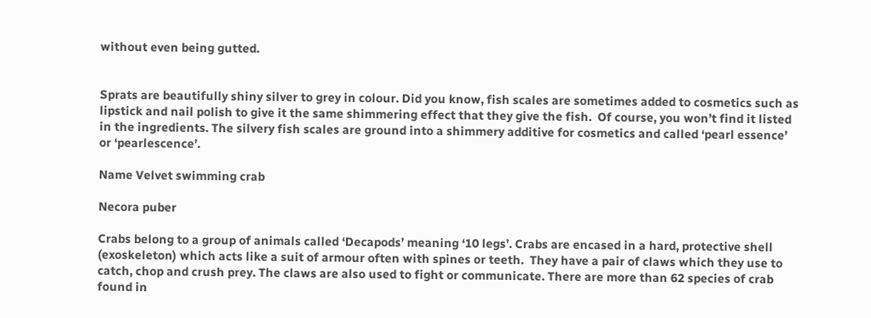without even being gutted.


Sprats are beautifully shiny silver to grey in colour. Did you know, fish scales are sometimes added to cosmetics such as lipstick and nail polish to give it the same shimmering effect that they give the fish.  Of course, you won’t find it listed in the ingredients. The silvery fish scales are ground into a shimmery additive for cosmetics and called ‘pearl essence’ or ‘pearlescence’.

Name Velvet swimming crab

Necora puber

Crabs belong to a group of animals called ‘Decapods’ meaning ‘10 legs’. Crabs are encased in a hard, protective shell (exoskeleton) which acts like a suit of armour often with spines or teeth.  They have a pair of claws which they use to catch, chop and crush prey. The claws are also used to fight or communicate. There are more than 62 species of crab found in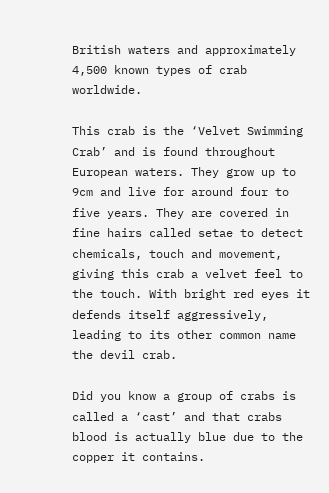British waters and approximately 4,500 known types of crab worldwide.

This crab is the ‘Velvet Swimming Crab’ and is found throughout European waters. They grow up to 9cm and live for around four to five years. They are covered in fine hairs called setae to detect chemicals, touch and movement, giving this crab a velvet feel to the touch. With bright red eyes it defends itself aggressively, leading to its other common name the devil crab.

Did you know a group of crabs is called a ‘cast’ and that crabs blood is actually blue due to the copper it contains.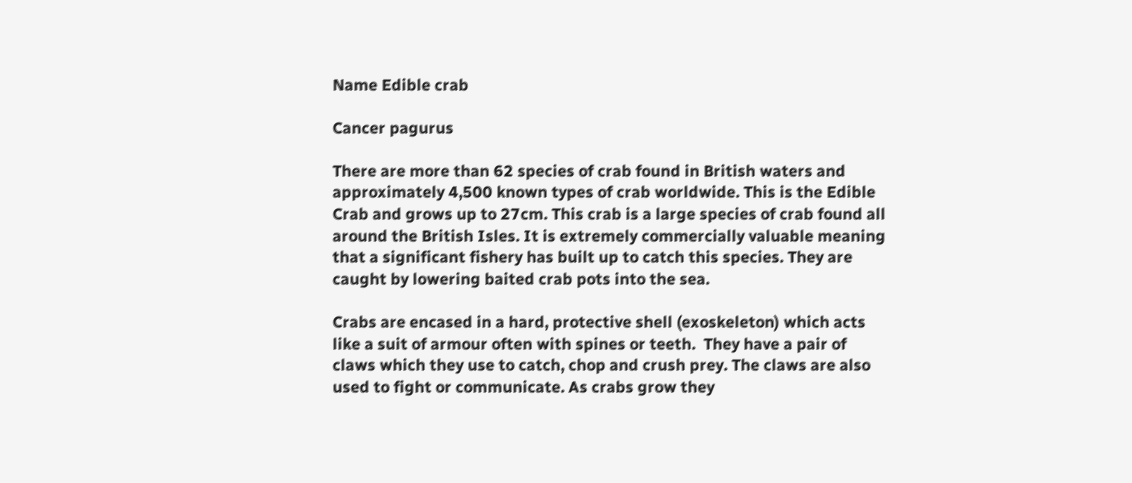Name Edible crab

Cancer pagurus

There are more than 62 species of crab found in British waters and approximately 4,500 known types of crab worldwide. This is the Edible Crab and grows up to 27cm. This crab is a large species of crab found all around the British Isles. It is extremely commercially valuable meaning that a significant fishery has built up to catch this species. They are caught by lowering baited crab pots into the sea.

Crabs are encased in a hard, protective shell (exoskeleton) which acts like a suit of armour often with spines or teeth.  They have a pair of claws which they use to catch, chop and crush prey. The claws are also used to fight or communicate. As crabs grow they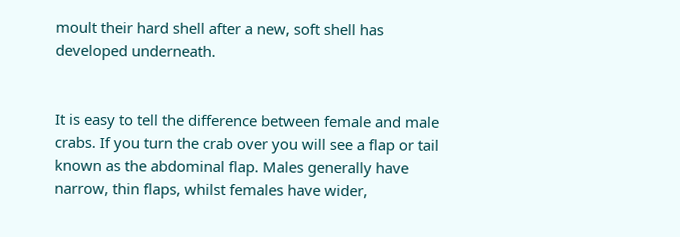moult their hard shell after a new, soft shell has developed underneath.


It is easy to tell the difference between female and male crabs. If you turn the crab over you will see a flap or tail known as the abdominal flap. Males generally have narrow, thin flaps, whilst females have wider,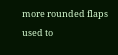more rounded flaps used to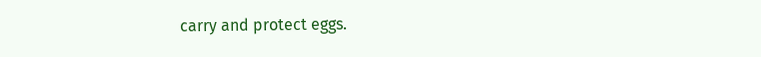carry and protect eggs.